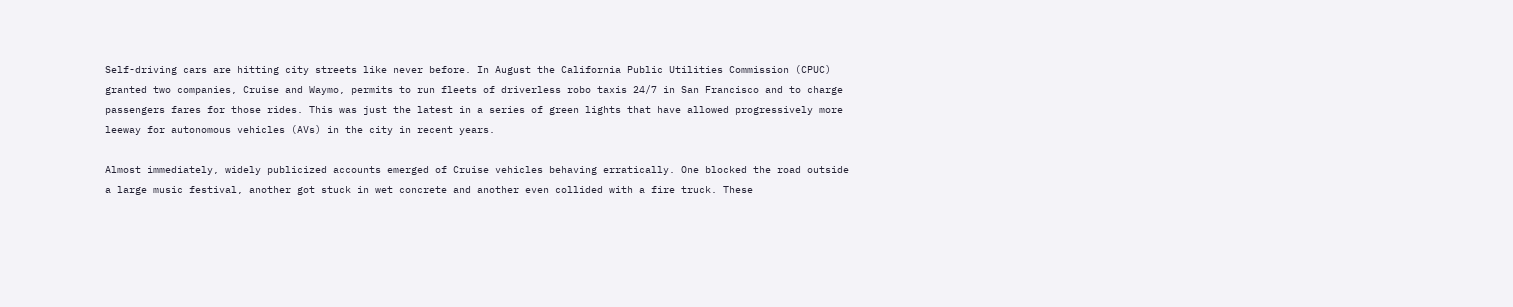Self-driving cars are hitting city streets like never before. In August the California Public Utilities Commission (CPUC) granted two companies, Cruise and Waymo, permits to run fleets of driverless robo taxis 24/7 in San Francisco and to charge passengers fares for those rides. This was just the latest in a series of green lights that have allowed progressively more leeway for autonomous vehicles (AVs) in the city in recent years.

Almost immediately, widely publicized accounts emerged of Cruise vehicles behaving erratically. One blocked the road outside a large music festival, another got stuck in wet concrete and another even collided with a fire truck. These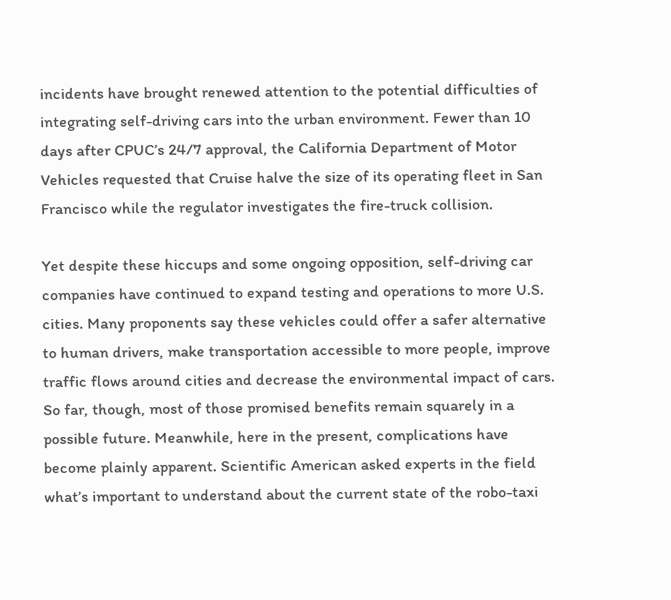incidents have brought renewed attention to the potential difficulties of integrating self-driving cars into the urban environment. Fewer than 10 days after CPUC’s 24/7 approval, the California Department of Motor Vehicles requested that Cruise halve the size of its operating fleet in San Francisco while the regulator investigates the fire-truck collision.

Yet despite these hiccups and some ongoing opposition, self-driving car companies have continued to expand testing and operations to more U.S. cities. Many proponents say these vehicles could offer a safer alternative to human drivers, make transportation accessible to more people, improve traffic flows around cities and decrease the environmental impact of cars. So far, though, most of those promised benefits remain squarely in a possible future. Meanwhile, here in the present, complications have become plainly apparent. Scientific American asked experts in the field what’s important to understand about the current state of the robo-taxi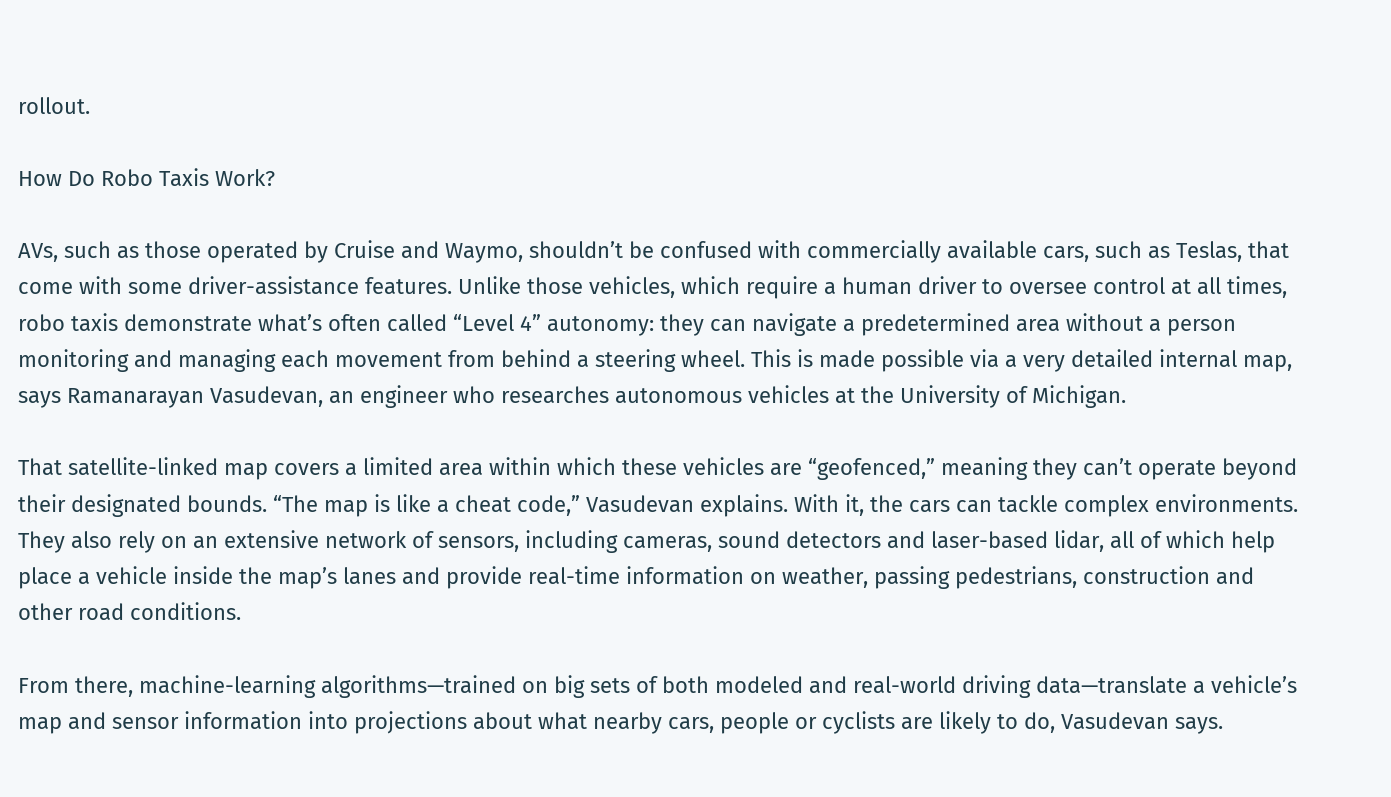rollout.

How Do Robo Taxis Work?

AVs, such as those operated by Cruise and Waymo, shouldn’t be confused with commercially available cars, such as Teslas, that come with some driver-assistance features. Unlike those vehicles, which require a human driver to oversee control at all times, robo taxis demonstrate what’s often called “Level 4” autonomy: they can navigate a predetermined area without a person monitoring and managing each movement from behind a steering wheel. This is made possible via a very detailed internal map, says Ramanarayan Vasudevan, an engineer who researches autonomous vehicles at the University of Michigan.

That satellite-linked map covers a limited area within which these vehicles are “geofenced,” meaning they can’t operate beyond their designated bounds. “The map is like a cheat code,” Vasudevan explains. With it, the cars can tackle complex environments. They also rely on an extensive network of sensors, including cameras, sound detectors and laser-based lidar, all of which help place a vehicle inside the map’s lanes and provide real-time information on weather, passing pedestrians, construction and other road conditions.

From there, machine-learning algorithms—trained on big sets of both modeled and real-world driving data—translate a vehicle’s map and sensor information into projections about what nearby cars, people or cyclists are likely to do, Vasudevan says.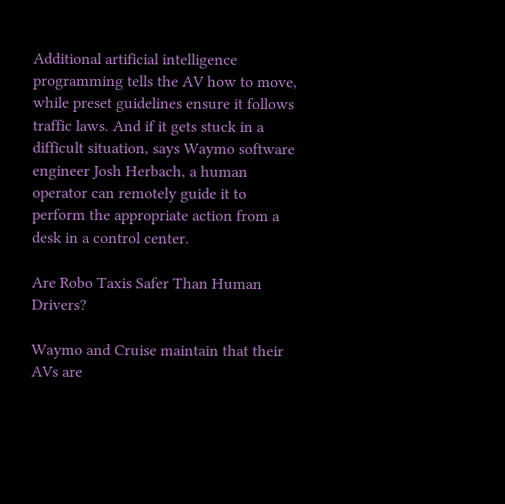Additional artificial intelligence programming tells the AV how to move, while preset guidelines ensure it follows traffic laws. And if it gets stuck in a difficult situation, says Waymo software engineer Josh Herbach, a human operator can remotely guide it to perform the appropriate action from a desk in a control center.

Are Robo Taxis Safer Than Human Drivers?

Waymo and Cruise maintain that their AVs are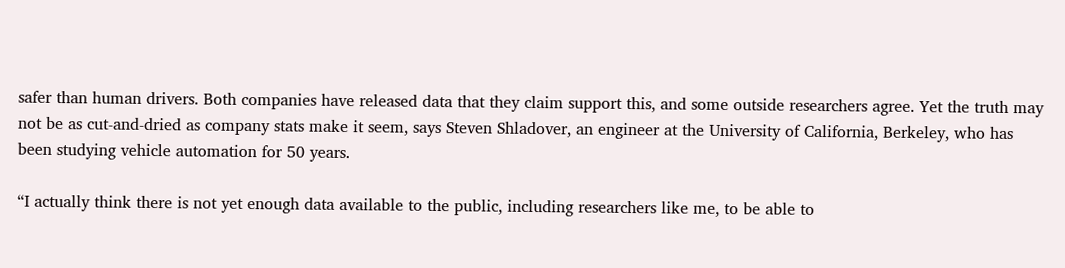safer than human drivers. Both companies have released data that they claim support this, and some outside researchers agree. Yet the truth may not be as cut-and-dried as company stats make it seem, says Steven Shladover, an engineer at the University of California, Berkeley, who has been studying vehicle automation for 50 years.

“I actually think there is not yet enough data available to the public, including researchers like me, to be able to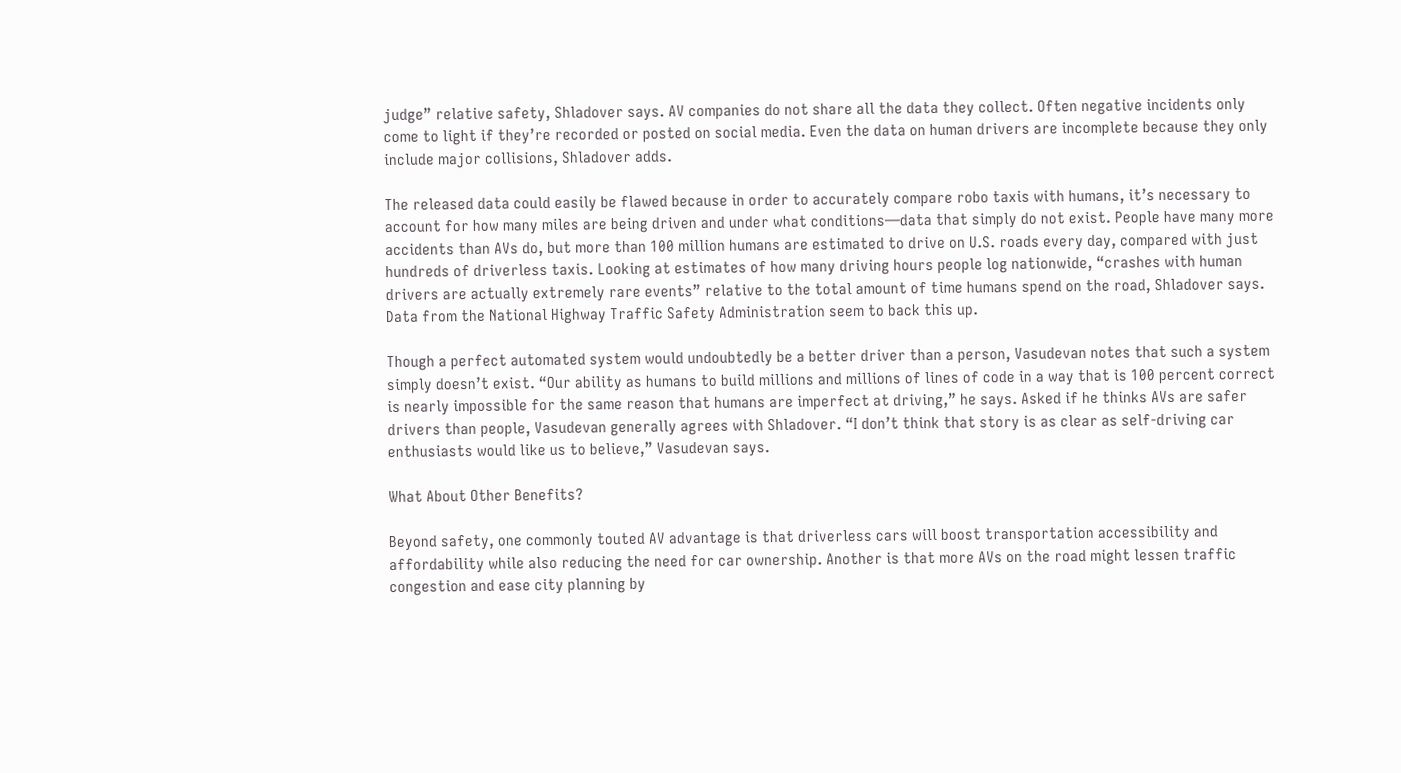judge” relative safety, Shladover says. AV companies do not share all the data they collect. Often negative incidents only come to light if they’re recorded or posted on social media. Even the data on human drivers are incomplete because they only include major collisions, Shladover adds.

The released data could easily be flawed because in order to accurately compare robo taxis with humans, it’s necessary to account for how many miles are being driven and under what conditions—data that simply do not exist. People have many more accidents than AVs do, but more than 100 million humans are estimated to drive on U.S. roads every day, compared with just hundreds of driverless taxis. Looking at estimates of how many driving hours people log nationwide, “crashes with human drivers are actually extremely rare events” relative to the total amount of time humans spend on the road, Shladover says. Data from the National Highway Traffic Safety Administration seem to back this up.

Though a perfect automated system would undoubtedly be a better driver than a person, Vasudevan notes that such a system simply doesn’t exist. “Our ability as humans to build millions and millions of lines of code in a way that is 100 percent correct is nearly impossible for the same reason that humans are imperfect at driving,” he says. Asked if he thinks AVs are safer drivers than people, Vasudevan generally agrees with Shladover. “I don’t think that story is as clear as self-driving car enthusiasts would like us to believe,” Vasudevan says.

What About Other Benefits?

Beyond safety, one commonly touted AV advantage is that driverless cars will boost transportation accessibility and affordability while also reducing the need for car ownership. Another is that more AVs on the road might lessen traffic congestion and ease city planning by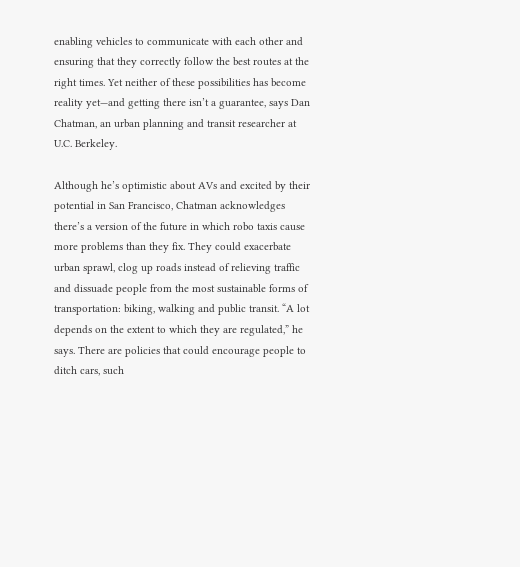enabling vehicles to communicate with each other and ensuring that they correctly follow the best routes at the right times. Yet neither of these possibilities has become reality yet—and getting there isn’t a guarantee, says Dan Chatman, an urban planning and transit researcher at U.C. Berkeley.

Although he’s optimistic about AVs and excited by their potential in San Francisco, Chatman acknowledges there’s a version of the future in which robo taxis cause more problems than they fix. They could exacerbate urban sprawl, clog up roads instead of relieving traffic and dissuade people from the most sustainable forms of transportation: biking, walking and public transit. “A lot depends on the extent to which they are regulated,” he says. There are policies that could encourage people to ditch cars, such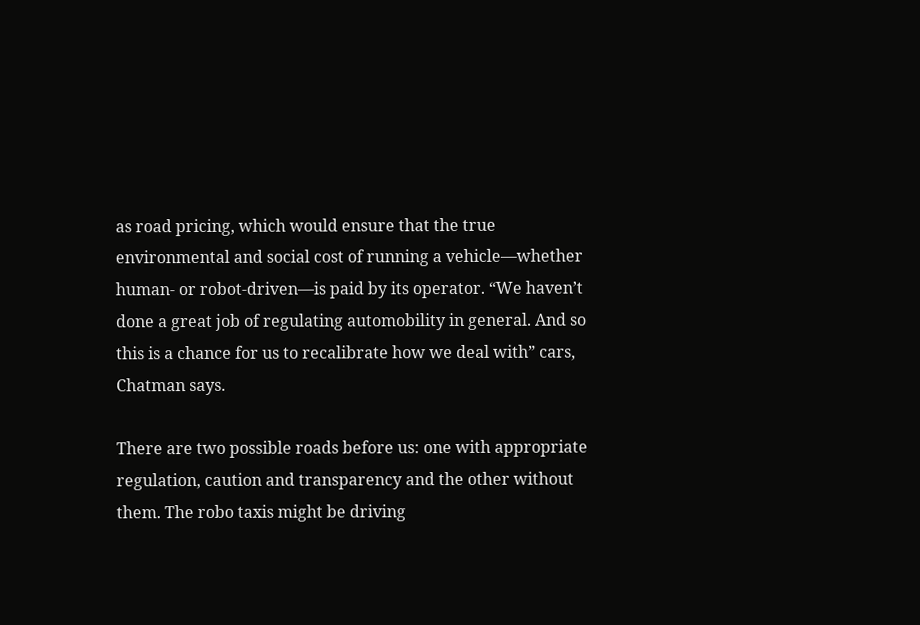as road pricing, which would ensure that the true environmental and social cost of running a vehicle—whether human- or robot-driven—is paid by its operator. “We haven’t done a great job of regulating automobility in general. And so this is a chance for us to recalibrate how we deal with” cars, Chatman says.

There are two possible roads before us: one with appropriate regulation, caution and transparency and the other without them. The robo taxis might be driving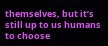themselves, but it’s still up to us humans to choose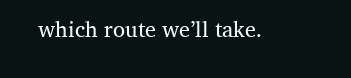which route we’ll take.